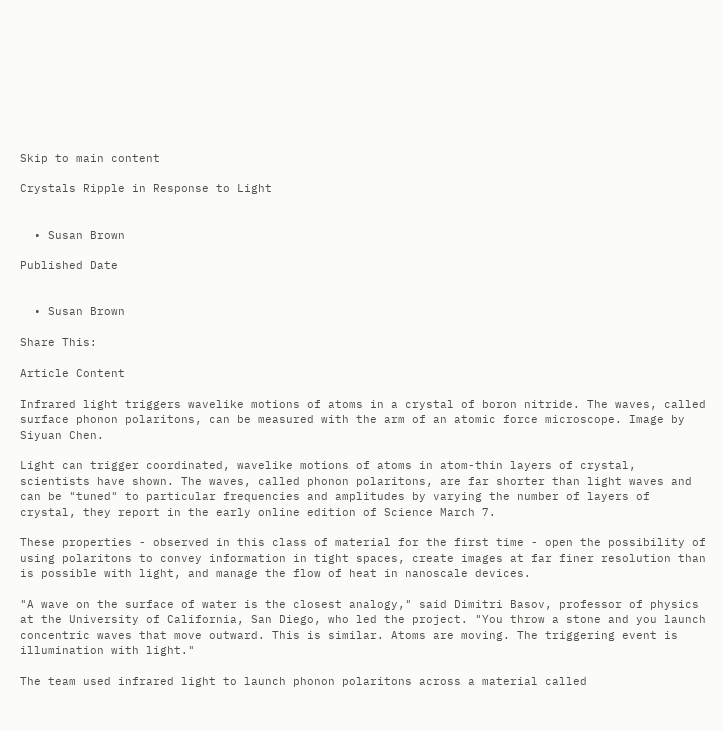Skip to main content

Crystals Ripple in Response to Light


  • Susan Brown

Published Date


  • Susan Brown

Share This:

Article Content

Infrared light triggers wavelike motions of atoms in a crystal of boron nitride. The waves, called surface phonon polaritons, can be measured with the arm of an atomic force microscope. Image by Siyuan Chen.

Light can trigger coordinated, wavelike motions of atoms in atom-thin layers of crystal, scientists have shown. The waves, called phonon polaritons, are far shorter than light waves and can be "tuned" to particular frequencies and amplitudes by varying the number of layers of crystal, they report in the early online edition of Science March 7.

These properties - observed in this class of material for the first time - open the possibility of using polaritons to convey information in tight spaces, create images at far finer resolution than is possible with light, and manage the flow of heat in nanoscale devices.

"A wave on the surface of water is the closest analogy," said Dimitri Basov, professor of physics at the University of California, San Diego, who led the project. "You throw a stone and you launch concentric waves that move outward. This is similar. Atoms are moving. The triggering event is illumination with light."

The team used infrared light to launch phonon polaritons across a material called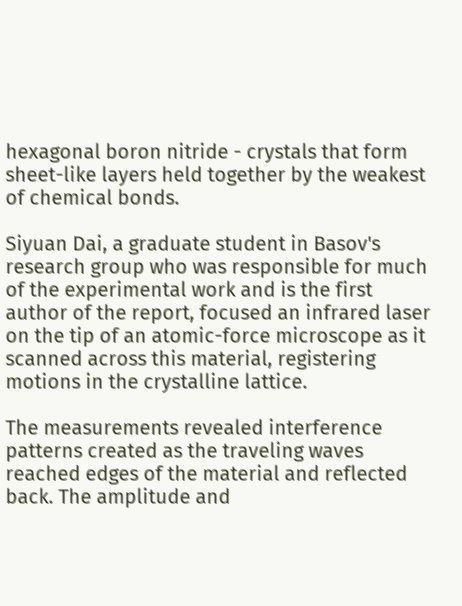hexagonal boron nitride - crystals that form sheet-like layers held together by the weakest of chemical bonds.

Siyuan Dai, a graduate student in Basov's research group who was responsible for much of the experimental work and is the first author of the report, focused an infrared laser on the tip of an atomic-force microscope as it scanned across this material, registering motions in the crystalline lattice.

The measurements revealed interference patterns created as the traveling waves reached edges of the material and reflected back. The amplitude and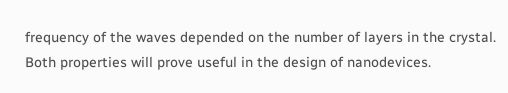frequency of the waves depended on the number of layers in the crystal. Both properties will prove useful in the design of nanodevices.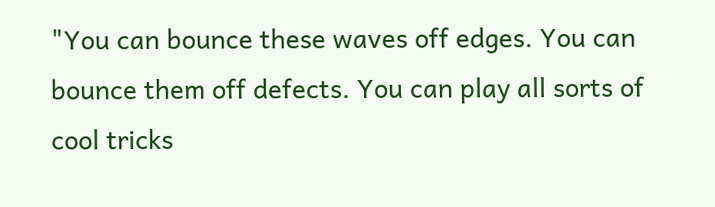"You can bounce these waves off edges. You can bounce them off defects. You can play all sorts of cool tricks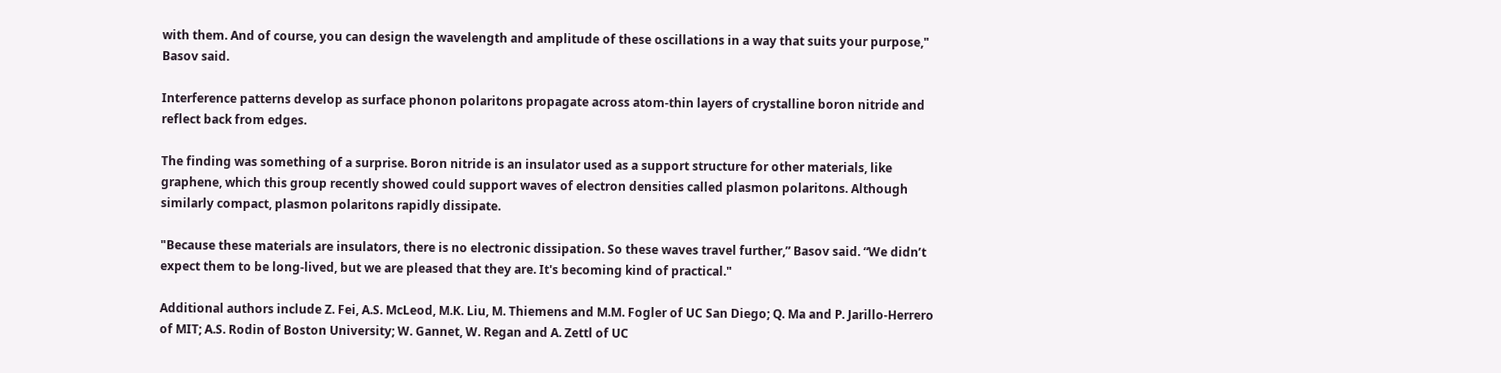with them. And of course, you can design the wavelength and amplitude of these oscillations in a way that suits your purpose," Basov said.

Interference patterns develop as surface phonon polaritons propagate across atom-thin layers of crystalline boron nitride and reflect back from edges.

The finding was something of a surprise. Boron nitride is an insulator used as a support structure for other materials, like graphene, which this group recently showed could support waves of electron densities called plasmon polaritons. Although similarly compact, plasmon polaritons rapidly dissipate.

"Because these materials are insulators, there is no electronic dissipation. So these waves travel further,” Basov said. “We didn’t expect them to be long-lived, but we are pleased that they are. It's becoming kind of practical."

Additional authors include Z. Fei, A.S. McLeod, M.K. Liu, M. Thiemens and M.M. Fogler of UC San Diego; Q. Ma and P. Jarillo-Herrero of MIT; A.S. Rodin of Boston University; W. Gannet, W. Regan and A. Zettl of UC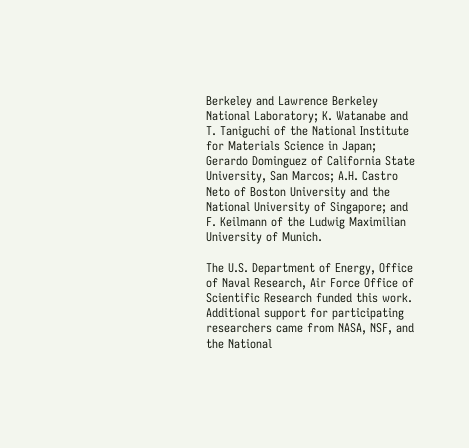Berkeley and Lawrence Berkeley National Laboratory; K. Watanabe and T. Taniguchi of the National Institute for Materials Science in Japan; Gerardo Dominguez of California State University, San Marcos; A.H. Castro Neto of Boston University and the National University of Singapore; and F. Keilmann of the Ludwig Maximilian University of Munich.

The U.S. Department of Energy, Office of Naval Research, Air Force Office of Scientific Research funded this work. Additional support for participating researchers came from NASA, NSF, and the National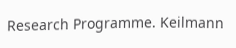Research Programme. Keilmann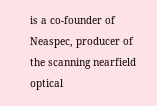is a co-founder of Neaspec, producer of the scanning nearfield optical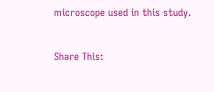microscope used in this study.

Share This: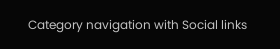Category navigation with Social links